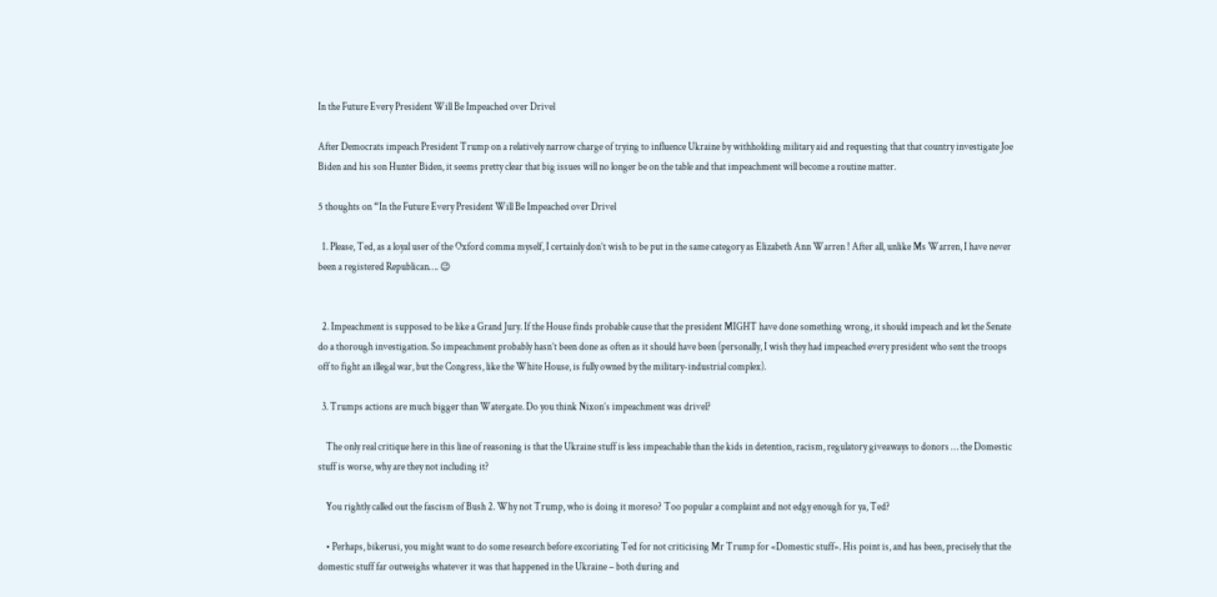In the Future Every President Will Be Impeached over Drivel

After Democrats impeach President Trump on a relatively narrow charge of trying to influence Ukraine by withholding military aid and requesting that that country investigate Joe Biden and his son Hunter Biden, it seems pretty clear that big issues will no longer be on the table and that impeachment will become a routine matter.

5 thoughts on “In the Future Every President Will Be Impeached over Drivel

  1. Please, Ted, as a loyal user of the Oxford comma myself, I certainly don’t wish to be put in the same category as Elizabeth Ann Warren ! After all, unlike Ms Warren, I have never been a registered Republican…. 😉


  2. Impeachment is supposed to be like a Grand Jury. If the House finds probable cause that the president MIGHT have done something wrong, it should impeach and let the Senate do a thorough investigation. So impeachment probably hasn’t been done as often as it should have been (personally, I wish they had impeached every president who sent the troops off to fight an illegal war, but the Congress, like the White House, is fully owned by the military-industrial complex).

  3. Trumps actions are much bigger than Watergate. Do you think Nixon’s impeachment was drivel?

    The only real critique here in this line of reasoning is that the Ukraine stuff is less impeachable than the kids in detention, racism, regulatory giveaways to donors … the Domestic stuff is worse, why are they not including it?

    You rightly called out the fascism of Bush 2. Why not Trump, who is doing it moreso? Too popular a complaint and not edgy enough for ya, Ted?

    • Perhaps, bikerusi, you might want to do some research before excoriating Ted for not criticising Mr Trump for «Domestic stuff». His point is, and has been, precisely that the domestic stuff far outweighs whatever it was that happened in the Ukraine – both during and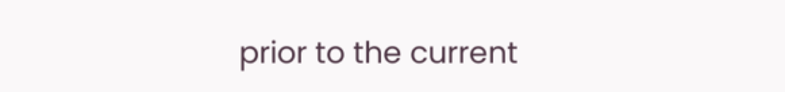prior to the current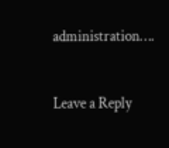administration….


Leave a Reply